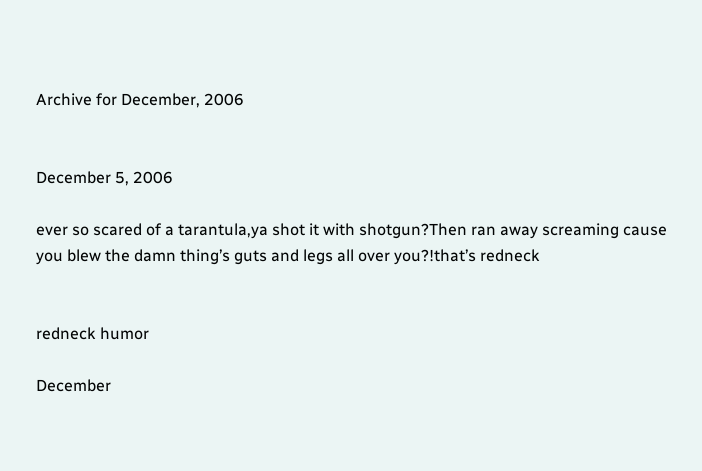Archive for December, 2006


December 5, 2006

ever so scared of a tarantula,ya shot it with shotgun?Then ran away screaming cause you blew the damn thing’s guts and legs all over you?!that’s redneck


redneck humor

December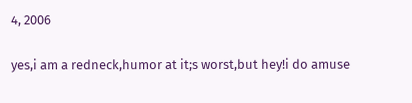4, 2006

yes,i am a redneck,humor at it;s worst,but hey!i do amuse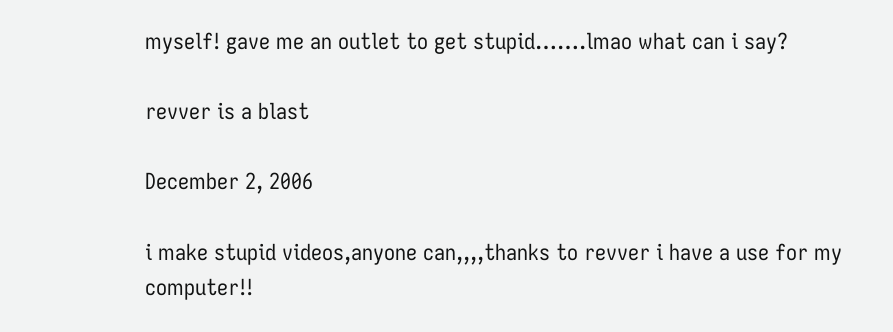myself! gave me an outlet to get stupid…….lmao what can i say?

revver is a blast

December 2, 2006

i make stupid videos,anyone can,,,,thanks to revver i have a use for my computer!!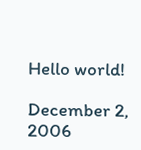Hello world!

December 2, 2006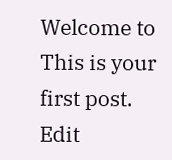Welcome to This is your first post. Edit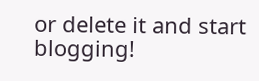or delete it and start blogging!